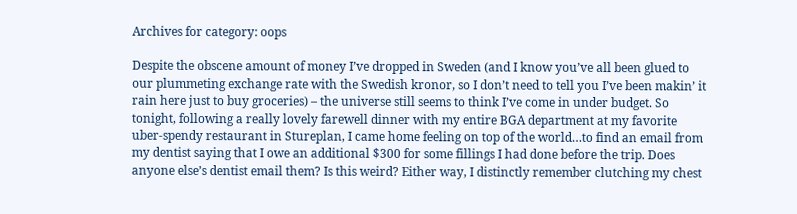Archives for category: oops

Despite the obscene amount of money I’ve dropped in Sweden (and I know you’ve all been glued to our plummeting exchange rate with the Swedish kronor, so I don’t need to tell you I’ve been makin’ it rain here just to buy groceries) – the universe still seems to think I’ve come in under budget. So tonight, following a really lovely farewell dinner with my entire BGA department at my favorite uber-spendy restaurant in Stureplan, I came home feeling on top of the world…to find an email from my dentist saying that I owe an additional $300 for some fillings I had done before the trip. Does anyone else’s dentist email them? Is this weird? Either way, I distinctly remember clutching my chest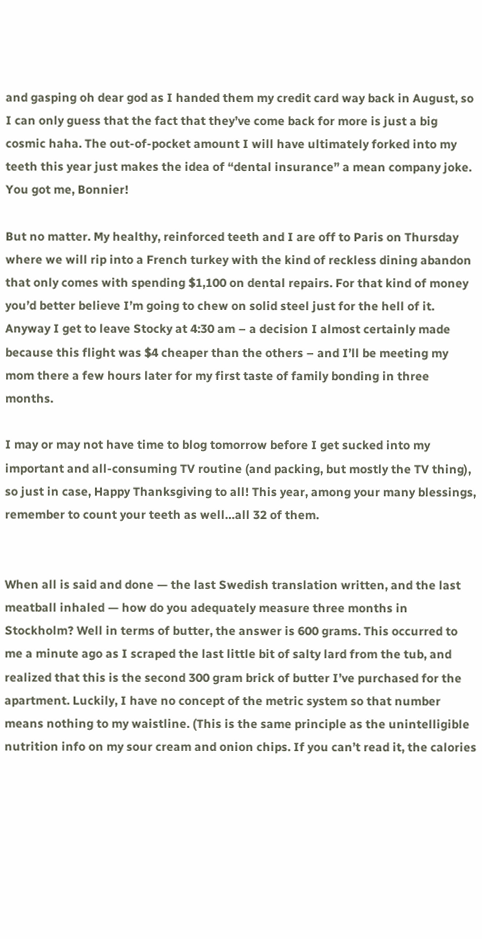and gasping oh dear god as I handed them my credit card way back in August, so I can only guess that the fact that they’ve come back for more is just a big cosmic haha. The out-of-pocket amount I will have ultimately forked into my teeth this year just makes the idea of “dental insurance” a mean company joke. You got me, Bonnier!

But no matter. My healthy, reinforced teeth and I are off to Paris on Thursday where we will rip into a French turkey with the kind of reckless dining abandon that only comes with spending $1,100 on dental repairs. For that kind of money you’d better believe I’m going to chew on solid steel just for the hell of it. Anyway I get to leave Stocky at 4:30 am – a decision I almost certainly made because this flight was $4 cheaper than the others – and I’ll be meeting my mom there a few hours later for my first taste of family bonding in three months.

I may or may not have time to blog tomorrow before I get sucked into my important and all-consuming TV routine (and packing, but mostly the TV thing), so just in case, Happy Thanksgiving to all! This year, among your many blessings, remember to count your teeth as well…all 32 of them.


When all is said and done — the last Swedish translation written, and the last meatball inhaled — how do you adequately measure three months in Stockholm? Well in terms of butter, the answer is 600 grams. This occurred to me a minute ago as I scraped the last little bit of salty lard from the tub, and realized that this is the second 300 gram brick of butter I’ve purchased for the apartment. Luckily, I have no concept of the metric system so that number means nothing to my waistline. (This is the same principle as the unintelligible nutrition info on my sour cream and onion chips. If you can’t read it, the calories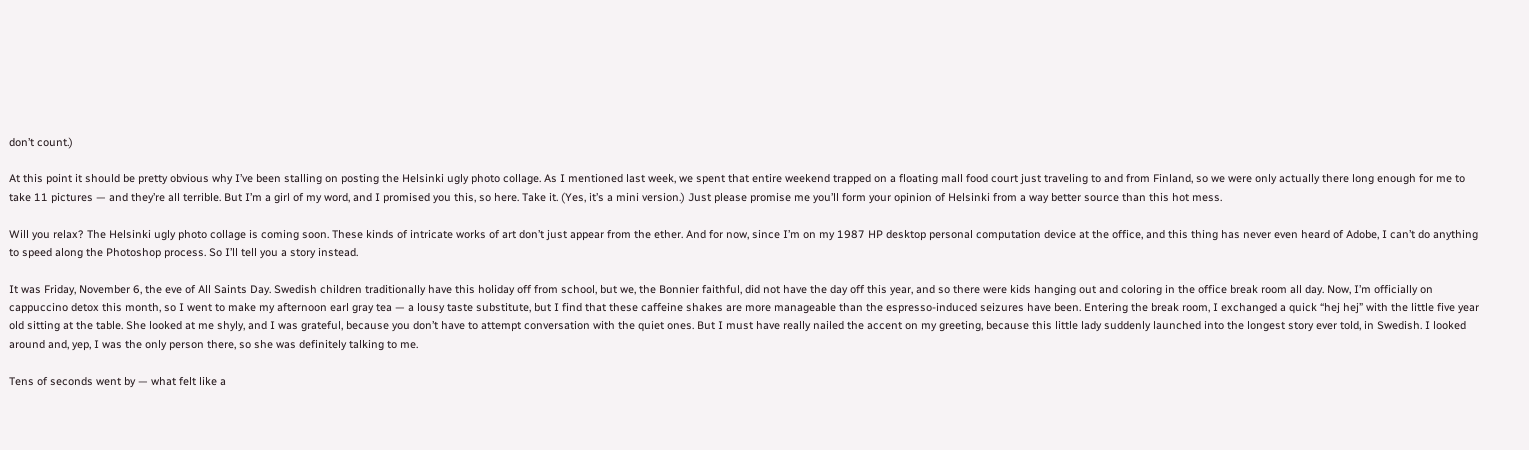don’t count.)

At this point it should be pretty obvious why I’ve been stalling on posting the Helsinki ugly photo collage. As I mentioned last week, we spent that entire weekend trapped on a floating mall food court just traveling to and from Finland, so we were only actually there long enough for me to take 11 pictures — and they’re all terrible. But I’m a girl of my word, and I promised you this, so here. Take it. (Yes, it’s a mini version.) Just please promise me you’ll form your opinion of Helsinki from a way better source than this hot mess.

Will you relax? The Helsinki ugly photo collage is coming soon. These kinds of intricate works of art don’t just appear from the ether. And for now, since I’m on my 1987 HP desktop personal computation device at the office, and this thing has never even heard of Adobe, I can’t do anything to speed along the Photoshop process. So I’ll tell you a story instead.

It was Friday, November 6, the eve of All Saints Day. Swedish children traditionally have this holiday off from school, but we, the Bonnier faithful, did not have the day off this year, and so there were kids hanging out and coloring in the office break room all day. Now, I’m officially on cappuccino detox this month, so I went to make my afternoon earl gray tea — a lousy taste substitute, but I find that these caffeine shakes are more manageable than the espresso-induced seizures have been. Entering the break room, I exchanged a quick “hej hej” with the little five year old sitting at the table. She looked at me shyly, and I was grateful, because you don’t have to attempt conversation with the quiet ones. But I must have really nailed the accent on my greeting, because this little lady suddenly launched into the longest story ever told, in Swedish. I looked around and, yep, I was the only person there, so she was definitely talking to me.

Tens of seconds went by — what felt like a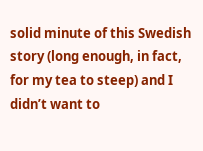solid minute of this Swedish story (long enough, in fact, for my tea to steep) and I didn’t want to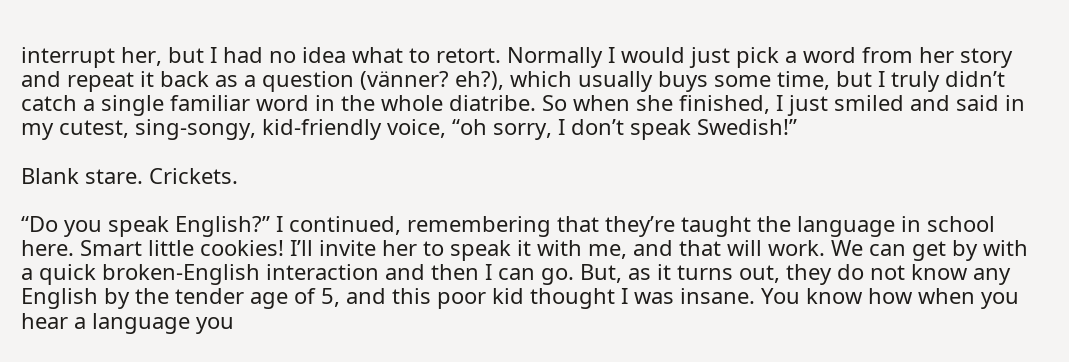interrupt her, but I had no idea what to retort. Normally I would just pick a word from her story and repeat it back as a question (vänner? eh?), which usually buys some time, but I truly didn’t catch a single familiar word in the whole diatribe. So when she finished, I just smiled and said in my cutest, sing-songy, kid-friendly voice, “oh sorry, I don’t speak Swedish!”

Blank stare. Crickets.

“Do you speak English?” I continued, remembering that they’re taught the language in school here. Smart little cookies! I’ll invite her to speak it with me, and that will work. We can get by with a quick broken-English interaction and then I can go. But, as it turns out, they do not know any English by the tender age of 5, and this poor kid thought I was insane. You know how when you hear a language you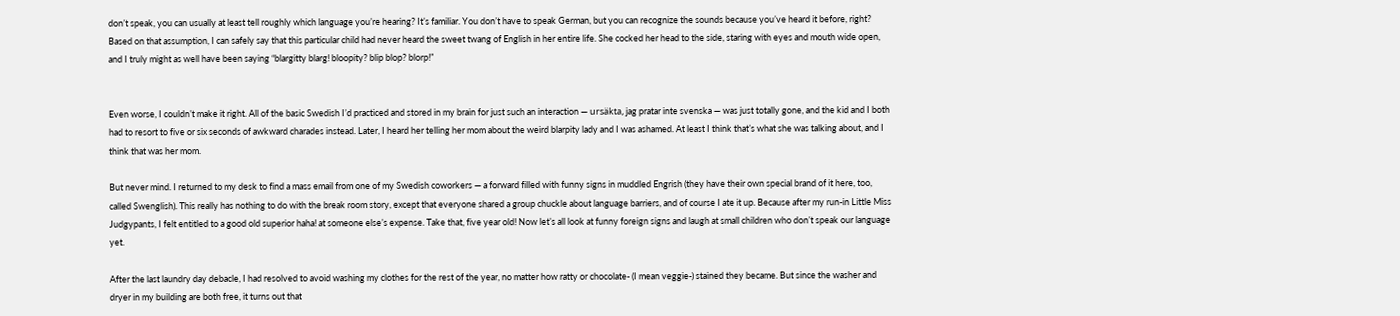don’t speak, you can usually at least tell roughly which language you’re hearing? It’s familiar. You don’t have to speak German, but you can recognize the sounds because you’ve heard it before, right? Based on that assumption, I can safely say that this particular child had never heard the sweet twang of English in her entire life. She cocked her head to the side, staring with eyes and mouth wide open, and I truly might as well have been saying “blargitty blarg! bloopity? blip blop? blorp!”


Even worse, I couldn’t make it right. All of the basic Swedish I’d practiced and stored in my brain for just such an interaction — ursäkta, jag pratar inte svenska — was just totally gone, and the kid and I both had to resort to five or six seconds of awkward charades instead. Later, I heard her telling her mom about the weird blarpity lady and I was ashamed. At least I think that’s what she was talking about, and I think that was her mom.

But never mind. I returned to my desk to find a mass email from one of my Swedish coworkers — a forward filled with funny signs in muddled Engrish (they have their own special brand of it here, too, called Swenglish). This really has nothing to do with the break room story, except that everyone shared a group chuckle about language barriers, and of course I ate it up. Because after my run-in Little Miss Judgypants, I felt entitled to a good old superior haha! at someone else’s expense. Take that, five year old! Now let’s all look at funny foreign signs and laugh at small children who don’t speak our language yet.

After the last laundry day debacle, I had resolved to avoid washing my clothes for the rest of the year, no matter how ratty or chocolate- (I mean veggie-) stained they became. But since the washer and dryer in my building are both free, it turns out that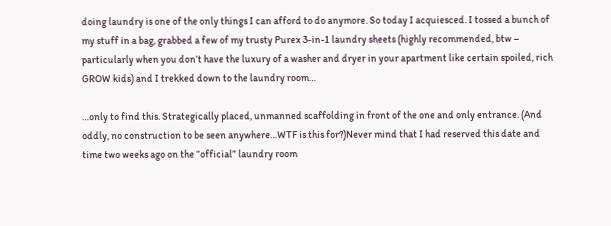doing laundry is one of the only things I can afford to do anymore. So today I acquiesced. I tossed a bunch of my stuff in a bag, grabbed a few of my trusty Purex 3-in-1 laundry sheets (highly recommended, btw – particularly when you don’t have the luxury of a washer and dryer in your apartment like certain spoiled, rich GROW kids) and I trekked down to the laundry room…

…only to find this. Strategically placed, unmanned scaffolding in front of the one and only entrance. (And oddly, no construction to be seen anywhere…WTF is this for?)Never mind that I had reserved this date and time two weeks ago on the “official” laundry room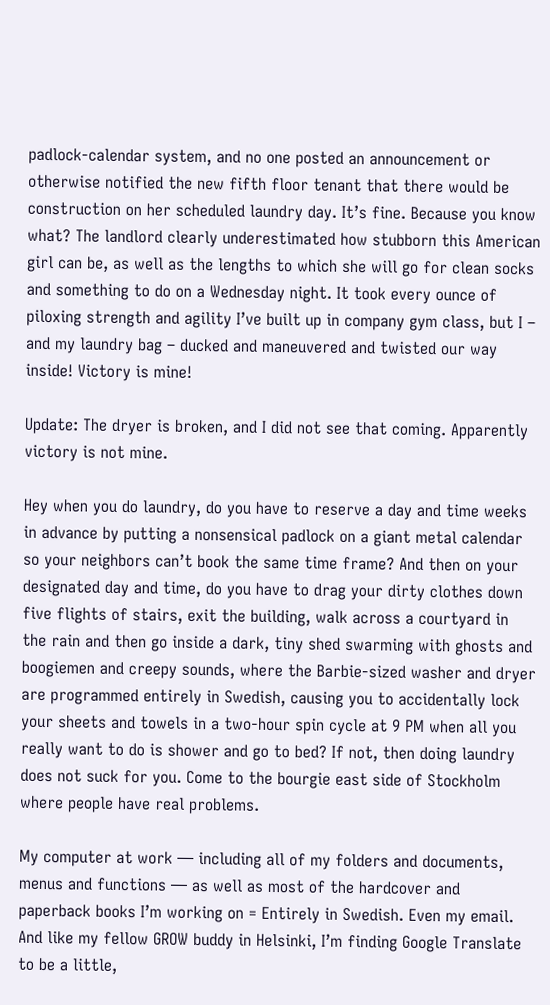padlock-calendar system, and no one posted an announcement or otherwise notified the new fifth floor tenant that there would be construction on her scheduled laundry day. It’s fine. Because you know what? The landlord clearly underestimated how stubborn this American girl can be, as well as the lengths to which she will go for clean socks and something to do on a Wednesday night. It took every ounce of piloxing strength and agility I’ve built up in company gym class, but I – and my laundry bag – ducked and maneuvered and twisted our way inside! Victory is mine!

Update: The dryer is broken, and I did not see that coming. Apparently victory is not mine.

Hey when you do laundry, do you have to reserve a day and time weeks in advance by putting a nonsensical padlock on a giant metal calendar so your neighbors can’t book the same time frame? And then on your designated day and time, do you have to drag your dirty clothes down five flights of stairs, exit the building, walk across a courtyard in the rain and then go inside a dark, tiny shed swarming with ghosts and boogiemen and creepy sounds, where the Barbie-sized washer and dryer are programmed entirely in Swedish, causing you to accidentally lock your sheets and towels in a two-hour spin cycle at 9 PM when all you really want to do is shower and go to bed? If not, then doing laundry does not suck for you. Come to the bourgie east side of Stockholm where people have real problems.

My computer at work — including all of my folders and documents, menus and functions — as well as most of the hardcover and paperback books I’m working on = Entirely in Swedish. Even my email. And like my fellow GROW buddy in Helsinki, I’m finding Google Translate to be a little,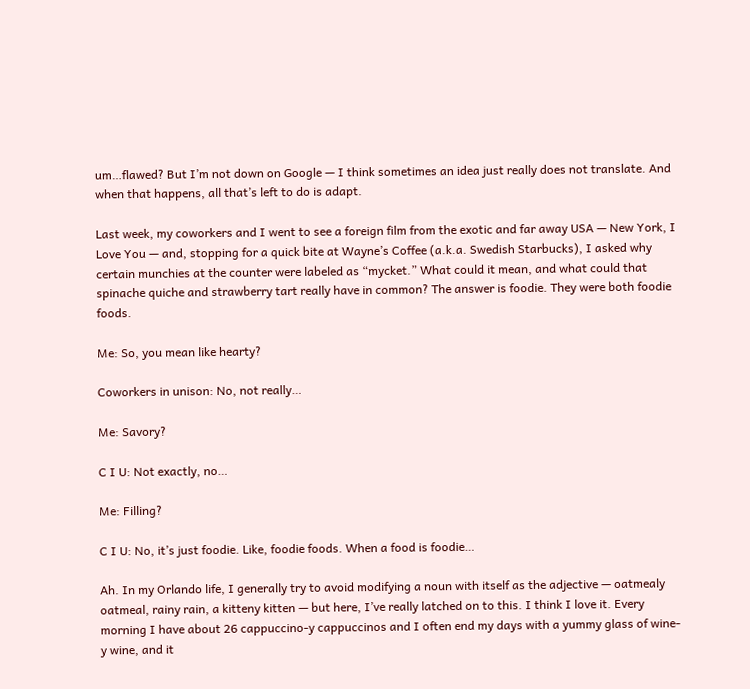um…flawed? But I’m not down on Google — I think sometimes an idea just really does not translate. And when that happens, all that’s left to do is adapt.

Last week, my coworkers and I went to see a foreign film from the exotic and far away USA — New York, I Love You — and, stopping for a quick bite at Wayne’s Coffee (a.k.a. Swedish Starbucks), I asked why certain munchies at the counter were labeled as “mycket.” What could it mean, and what could that spinache quiche and strawberry tart really have in common? The answer is foodie. They were both foodie foods.

Me: So, you mean like hearty?

Coworkers in unison: No, not really…

Me: Savory?

C I U: Not exactly, no…

Me: Filling?

C I U: No, it’s just foodie. Like, foodie foods. When a food is foodie…

Ah. In my Orlando life, I generally try to avoid modifying a noun with itself as the adjective — oatmealy oatmeal, rainy rain, a kitteny kitten — but here, I’ve really latched on to this. I think I love it. Every morning I have about 26 cappuccino-y cappuccinos and I often end my days with a yummy glass of wine-y wine, and it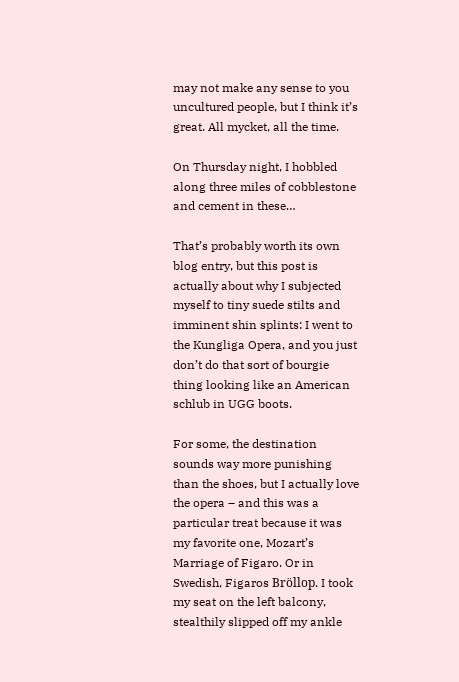may not make any sense to you uncultured people, but I think it’s great. All mycket, all the time.

On Thursday night, I hobbled along three miles of cobblestone and cement in these…

That’s probably worth its own blog entry, but this post is actually about why I subjected myself to tiny suede stilts and imminent shin splints: I went to the Kungliga Opera, and you just don’t do that sort of bourgie thing looking like an American schlub in UGG boots.

For some, the destination sounds way more punishing than the shoes, but I actually love the opera – and this was a particular treat because it was my favorite one, Mozart’s Marriage of Figaro. Or in Swedish, Figaros Bröllop. I took my seat on the left balcony, stealthily slipped off my ankle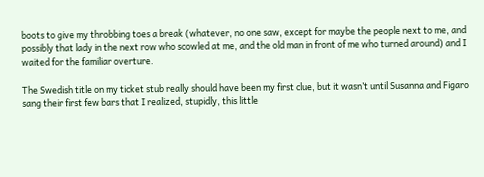boots to give my throbbing toes a break (whatever, no one saw, except for maybe the people next to me, and possibly that lady in the next row who scowled at me, and the old man in front of me who turned around) and I waited for the familiar overture.

The Swedish title on my ticket stub really should have been my first clue, but it wasn’t until Susanna and Figaro sang their first few bars that I realized, stupidly, this little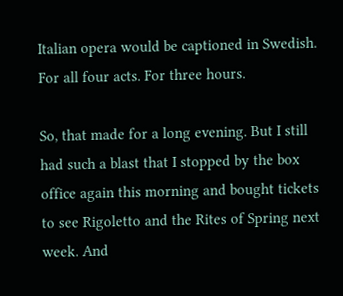Italian opera would be captioned in Swedish. For all four acts. For three hours.

So, that made for a long evening. But I still had such a blast that I stopped by the box office again this morning and bought tickets to see Rigoletto and the Rites of Spring next week. And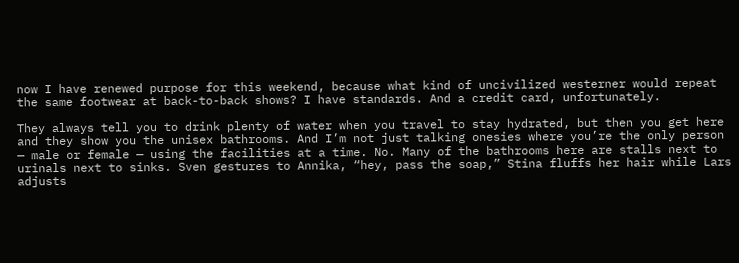now I have renewed purpose for this weekend, because what kind of uncivilized westerner would repeat the same footwear at back-to-back shows? I have standards. And a credit card, unfortunately.

They always tell you to drink plenty of water when you travel to stay hydrated, but then you get here and they show you the unisex bathrooms. And I’m not just talking onesies where you’re the only person — male or female — using the facilities at a time. No. Many of the bathrooms here are stalls next to urinals next to sinks. Sven gestures to Annika, “hey, pass the soap,” Stina fluffs her hair while Lars adjusts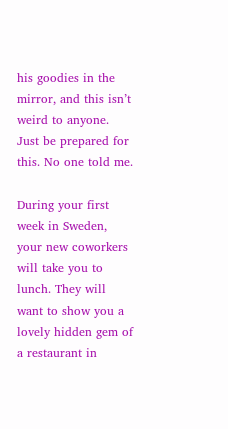his goodies in the mirror, and this isn’t weird to anyone. Just be prepared for this. No one told me.

During your first week in Sweden, your new coworkers will take you to lunch. They will want to show you a lovely hidden gem of a restaurant in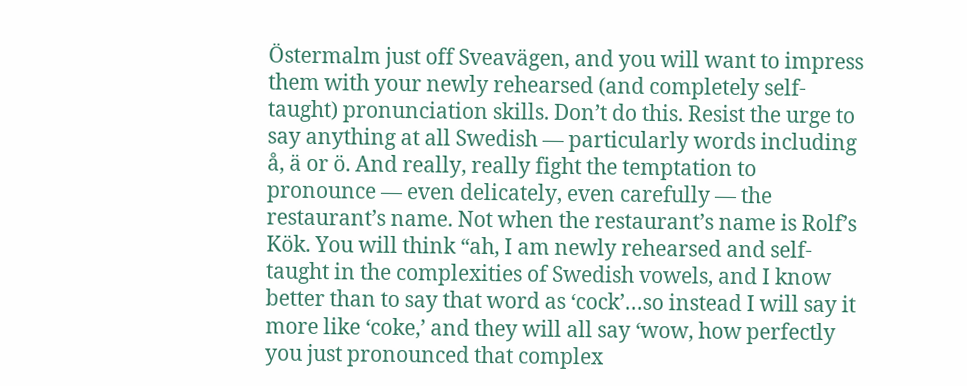Östermalm just off Sveavägen, and you will want to impress them with your newly rehearsed (and completely self-taught) pronunciation skills. Don’t do this. Resist the urge to say anything at all Swedish — particularly words including å, ä or ö. And really, really fight the temptation to pronounce — even delicately, even carefully — the restaurant’s name. Not when the restaurant’s name is Rolf’s Kök. You will think “ah, I am newly rehearsed and self-taught in the complexities of Swedish vowels, and I know better than to say that word as ‘cock’…so instead I will say it more like ‘coke,’ and they will all say ‘wow, how perfectly you just pronounced that complex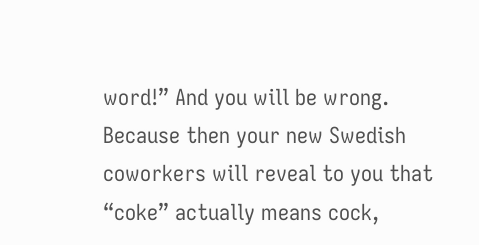word!” And you will be wrong. Because then your new Swedish coworkers will reveal to you that “coke” actually means cock,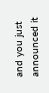and you just announced it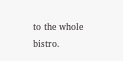to the whole bistro.